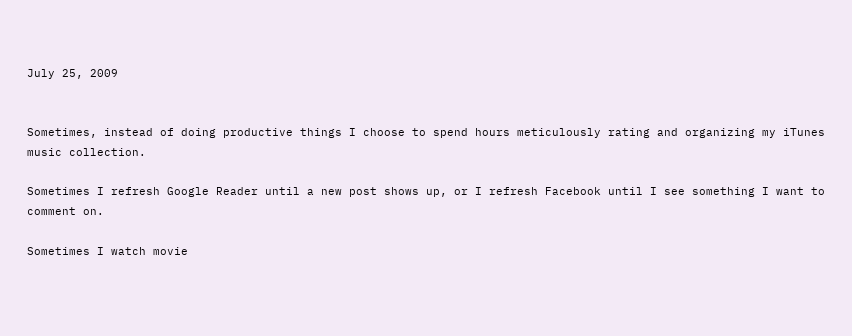July 25, 2009


Sometimes, instead of doing productive things I choose to spend hours meticulously rating and organizing my iTunes music collection.

Sometimes I refresh Google Reader until a new post shows up, or I refresh Facebook until I see something I want to comment on.

Sometimes I watch movie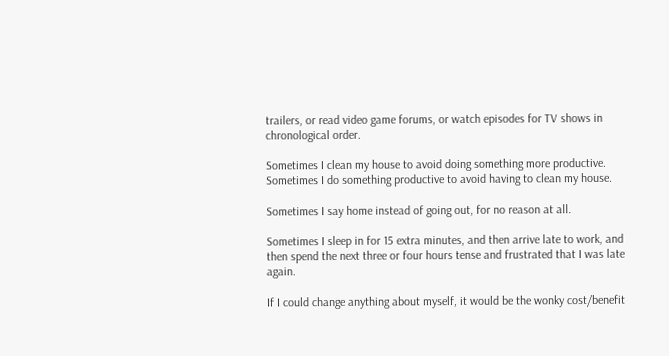trailers, or read video game forums, or watch episodes for TV shows in chronological order.

Sometimes I clean my house to avoid doing something more productive. Sometimes I do something productive to avoid having to clean my house.

Sometimes I say home instead of going out, for no reason at all.

Sometimes I sleep in for 15 extra minutes, and then arrive late to work, and then spend the next three or four hours tense and frustrated that I was late again.

If I could change anything about myself, it would be the wonky cost/benefit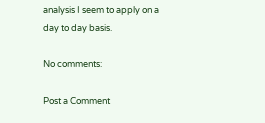analysis I seem to apply on a day to day basis.

No comments:

Post a Comment